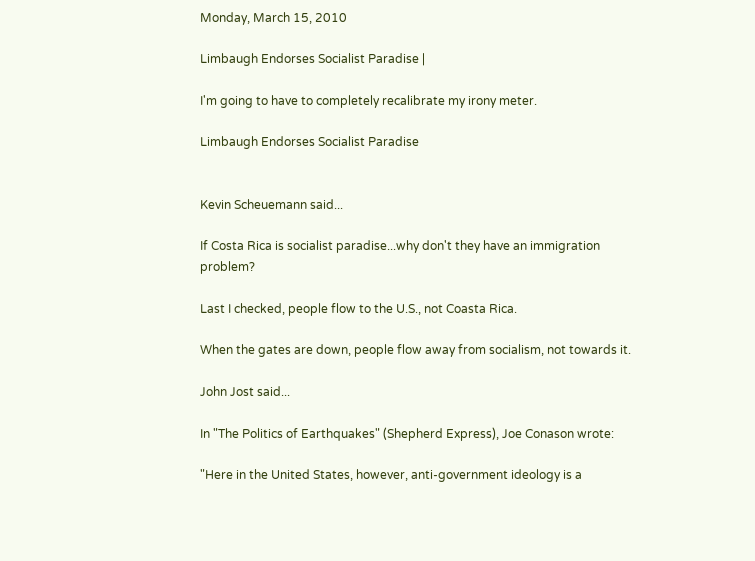Monday, March 15, 2010

Limbaugh Endorses Socialist Paradise |

I'm going to have to completely recalibrate my irony meter.

Limbaugh Endorses Socialist Paradise


Kevin Scheuemann said...

If Costa Rica is socialist paradise...why don't they have an immigration problem?

Last I checked, people flow to the U.S., not Coasta Rica.

When the gates are down, people flow away from socialism, not towards it.

John Jost said...

In "The Politics of Earthquakes" (Shepherd Express), Joe Conason wrote:

"Here in the United States, however, anti-government ideology is a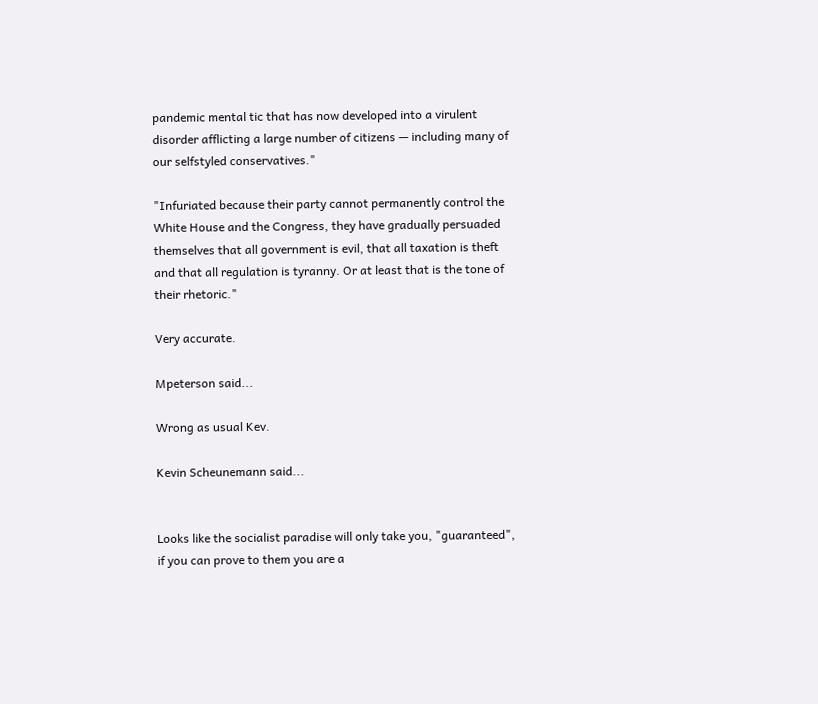pandemic mental tic that has now developed into a virulent disorder afflicting a large number of citizens — including many of our selfstyled conservatives."

"Infuriated because their party cannot permanently control the White House and the Congress, they have gradually persuaded themselves that all government is evil, that all taxation is theft and that all regulation is tyranny. Or at least that is the tone of their rhetoric."

Very accurate.

Mpeterson said...

Wrong as usual Kev.

Kevin Scheunemann said...


Looks like the socialist paradise will only take you, "guaranteed", if you can prove to them you are a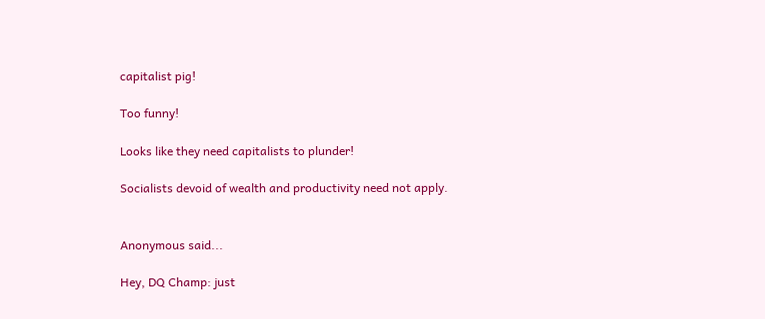capitalist pig!

Too funny!

Looks like they need capitalists to plunder!

Socialists devoid of wealth and productivity need not apply.


Anonymous said...

Hey, DQ Champ: just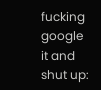fucking google it and shut up: